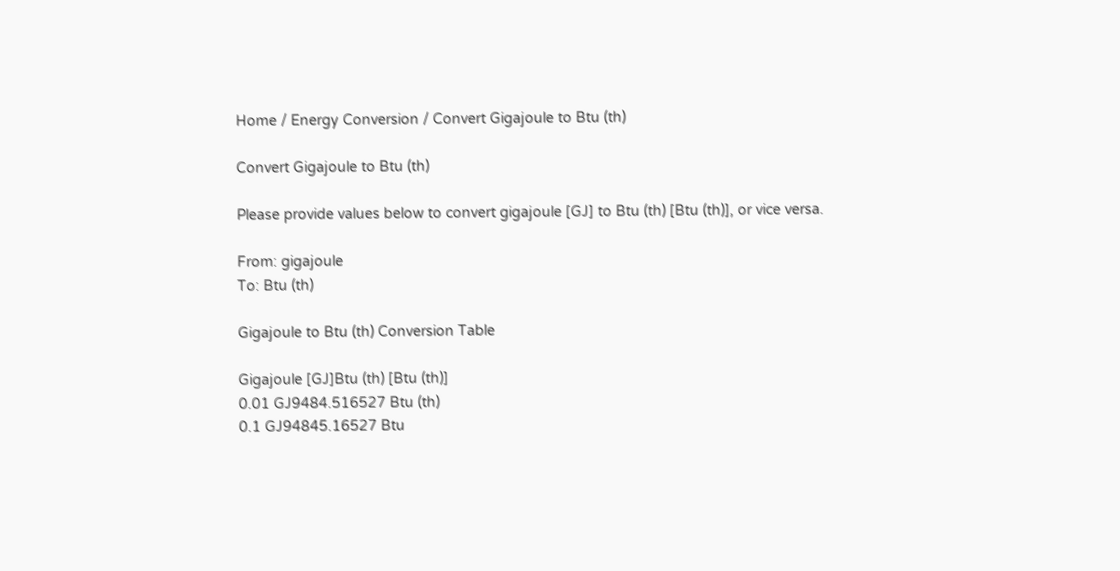Home / Energy Conversion / Convert Gigajoule to Btu (th)

Convert Gigajoule to Btu (th)

Please provide values below to convert gigajoule [GJ] to Btu (th) [Btu (th)], or vice versa.

From: gigajoule
To: Btu (th)

Gigajoule to Btu (th) Conversion Table

Gigajoule [GJ]Btu (th) [Btu (th)]
0.01 GJ9484.516527 Btu (th)
0.1 GJ94845.16527 Btu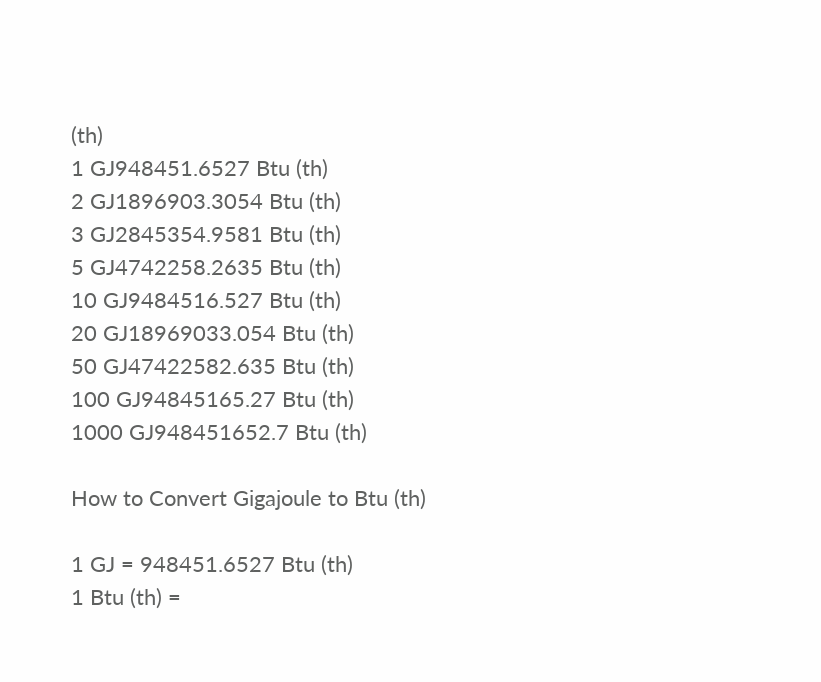(th)
1 GJ948451.6527 Btu (th)
2 GJ1896903.3054 Btu (th)
3 GJ2845354.9581 Btu (th)
5 GJ4742258.2635 Btu (th)
10 GJ9484516.527 Btu (th)
20 GJ18969033.054 Btu (th)
50 GJ47422582.635 Btu (th)
100 GJ94845165.27 Btu (th)
1000 GJ948451652.7 Btu (th)

How to Convert Gigajoule to Btu (th)

1 GJ = 948451.6527 Btu (th)
1 Btu (th) =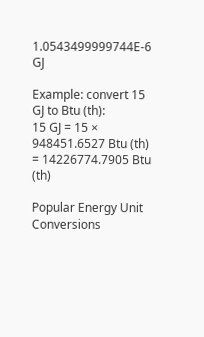1.0543499999744E-6 GJ

Example: convert 15 GJ to Btu (th):
15 GJ = 15 × 948451.6527 Btu (th) = 14226774.7905 Btu (th)

Popular Energy Unit Conversions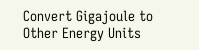Convert Gigajoule to Other Energy Units